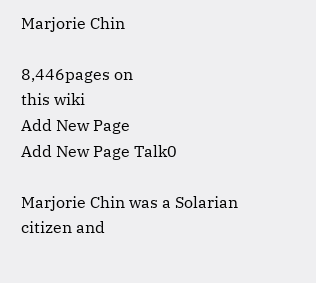Marjorie Chin

8,446pages on
this wiki
Add New Page
Add New Page Talk0

Marjorie Chin was a Solarian citizen and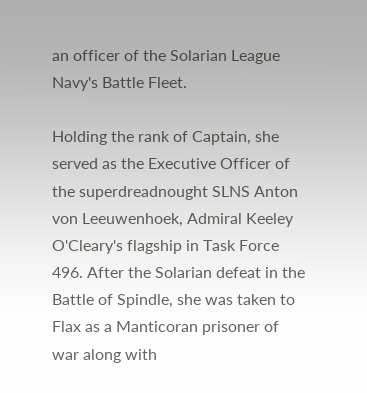an officer of the Solarian League Navy's Battle Fleet.

Holding the rank of Captain, she served as the Executive Officer of the superdreadnought SLNS Anton von Leeuwenhoek, Admiral Keeley O'Cleary's flagship in Task Force 496. After the Solarian defeat in the Battle of Spindle, she was taken to Flax as a Manticoran prisoner of war along with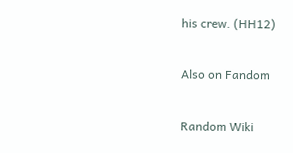his crew. (HH12)

Also on Fandom

Random Wiki